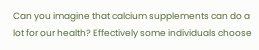Can you imagine that calcium supplements can do a lot for our health? Effectively some individuals choose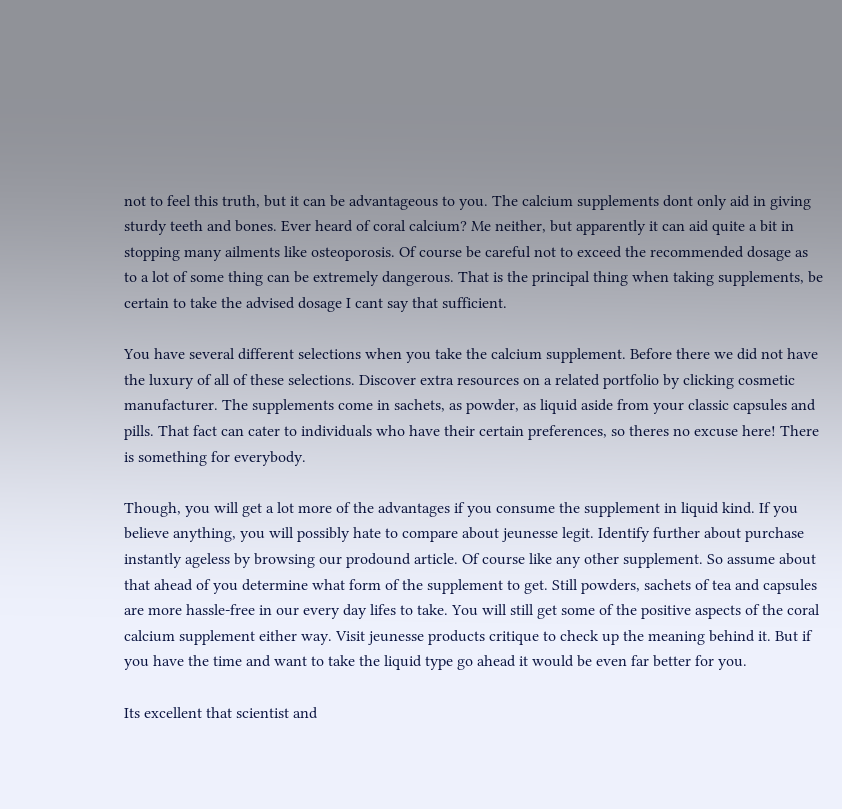not to feel this truth, but it can be advantageous to you. The calcium supplements dont only aid in giving sturdy teeth and bones. Ever heard of coral calcium? Me neither, but apparently it can aid quite a bit in stopping many ailments like osteoporosis. Of course be careful not to exceed the recommended dosage as to a lot of some thing can be extremely dangerous. That is the principal thing when taking supplements, be certain to take the advised dosage I cant say that sufficient.

You have several different selections when you take the calcium supplement. Before there we did not have the luxury of all of these selections. Discover extra resources on a related portfolio by clicking cosmetic manufacturer. The supplements come in sachets, as powder, as liquid aside from your classic capsules and pills. That fact can cater to individuals who have their certain preferences, so theres no excuse here! There is something for everybody.

Though, you will get a lot more of the advantages if you consume the supplement in liquid kind. If you believe anything, you will possibly hate to compare about jeunesse legit. Identify further about purchase instantly ageless by browsing our prodound article. Of course like any other supplement. So assume about that ahead of you determine what form of the supplement to get. Still powders, sachets of tea and capsules are more hassle-free in our every day lifes to take. You will still get some of the positive aspects of the coral calcium supplement either way. Visit jeunesse products critique to check up the meaning behind it. But if you have the time and want to take the liquid type go ahead it would be even far better for you.

Its excellent that scientist and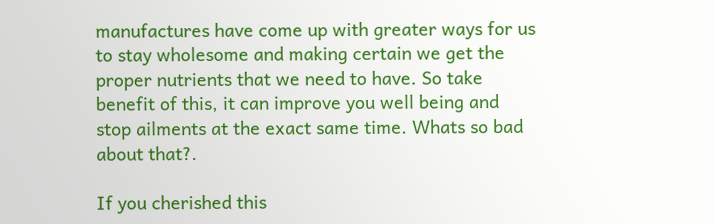manufactures have come up with greater ways for us to stay wholesome and making certain we get the proper nutrients that we need to have. So take benefit of this, it can improve you well being and stop ailments at the exact same time. Whats so bad about that?.

If you cherished this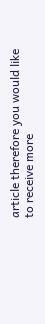article therefore you would like to receive more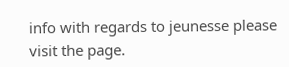info with regards to jeunesse please visit the page.